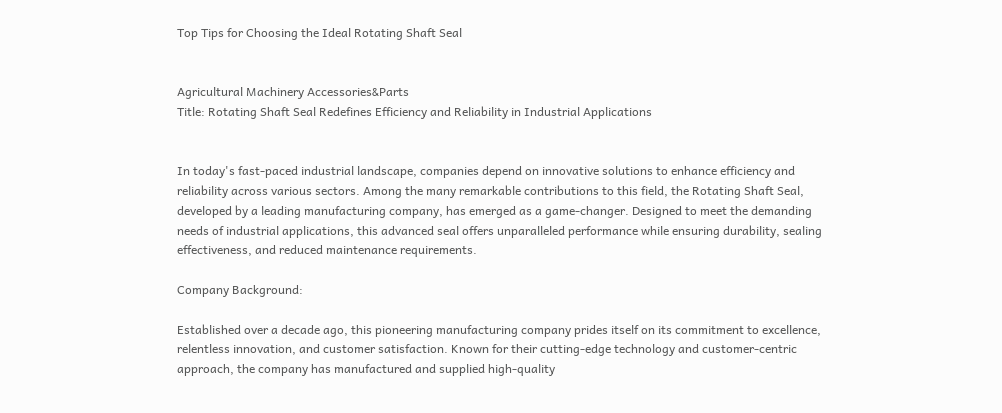Top Tips for Choosing the Ideal Rotating Shaft Seal


Agricultural Machinery Accessories&Parts
Title: Rotating Shaft Seal Redefines Efficiency and Reliability in Industrial Applications


In today's fast-paced industrial landscape, companies depend on innovative solutions to enhance efficiency and reliability across various sectors. Among the many remarkable contributions to this field, the Rotating Shaft Seal, developed by a leading manufacturing company, has emerged as a game-changer. Designed to meet the demanding needs of industrial applications, this advanced seal offers unparalleled performance while ensuring durability, sealing effectiveness, and reduced maintenance requirements.

Company Background:

Established over a decade ago, this pioneering manufacturing company prides itself on its commitment to excellence, relentless innovation, and customer satisfaction. Known for their cutting-edge technology and customer-centric approach, the company has manufactured and supplied high-quality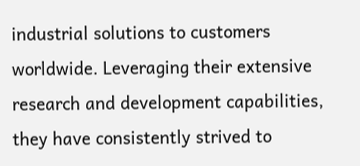industrial solutions to customers worldwide. Leveraging their extensive research and development capabilities, they have consistently strived to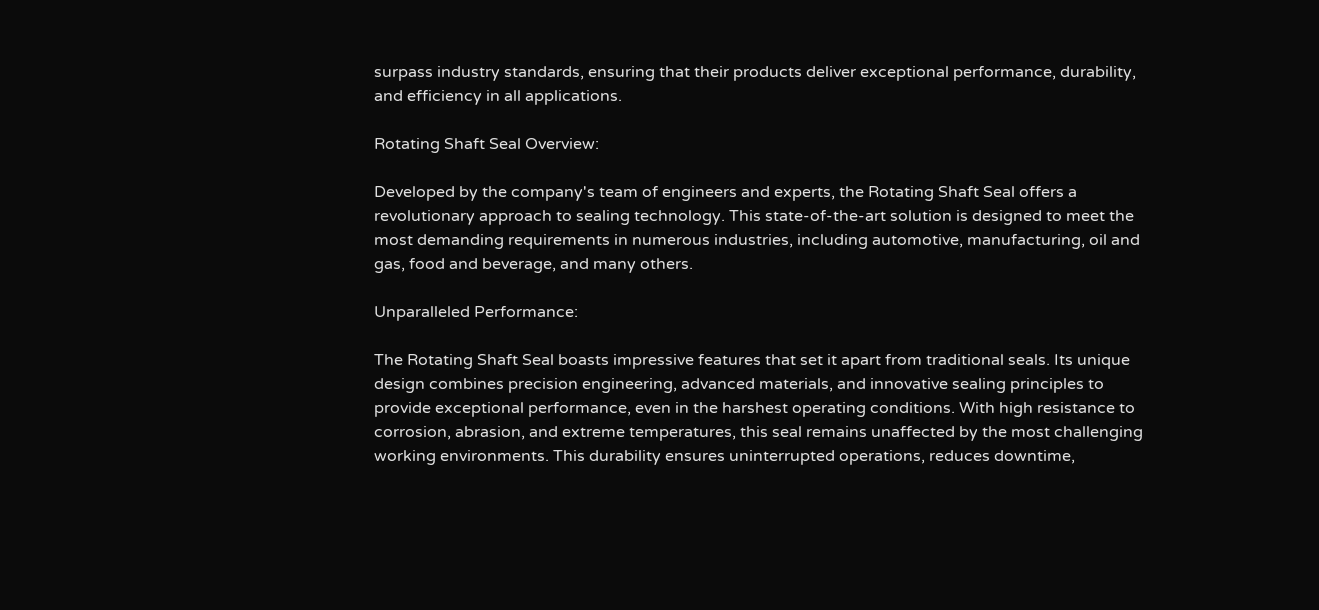surpass industry standards, ensuring that their products deliver exceptional performance, durability, and efficiency in all applications.

Rotating Shaft Seal Overview:

Developed by the company's team of engineers and experts, the Rotating Shaft Seal offers a revolutionary approach to sealing technology. This state-of-the-art solution is designed to meet the most demanding requirements in numerous industries, including automotive, manufacturing, oil and gas, food and beverage, and many others.

Unparalleled Performance:

The Rotating Shaft Seal boasts impressive features that set it apart from traditional seals. Its unique design combines precision engineering, advanced materials, and innovative sealing principles to provide exceptional performance, even in the harshest operating conditions. With high resistance to corrosion, abrasion, and extreme temperatures, this seal remains unaffected by the most challenging working environments. This durability ensures uninterrupted operations, reduces downtime,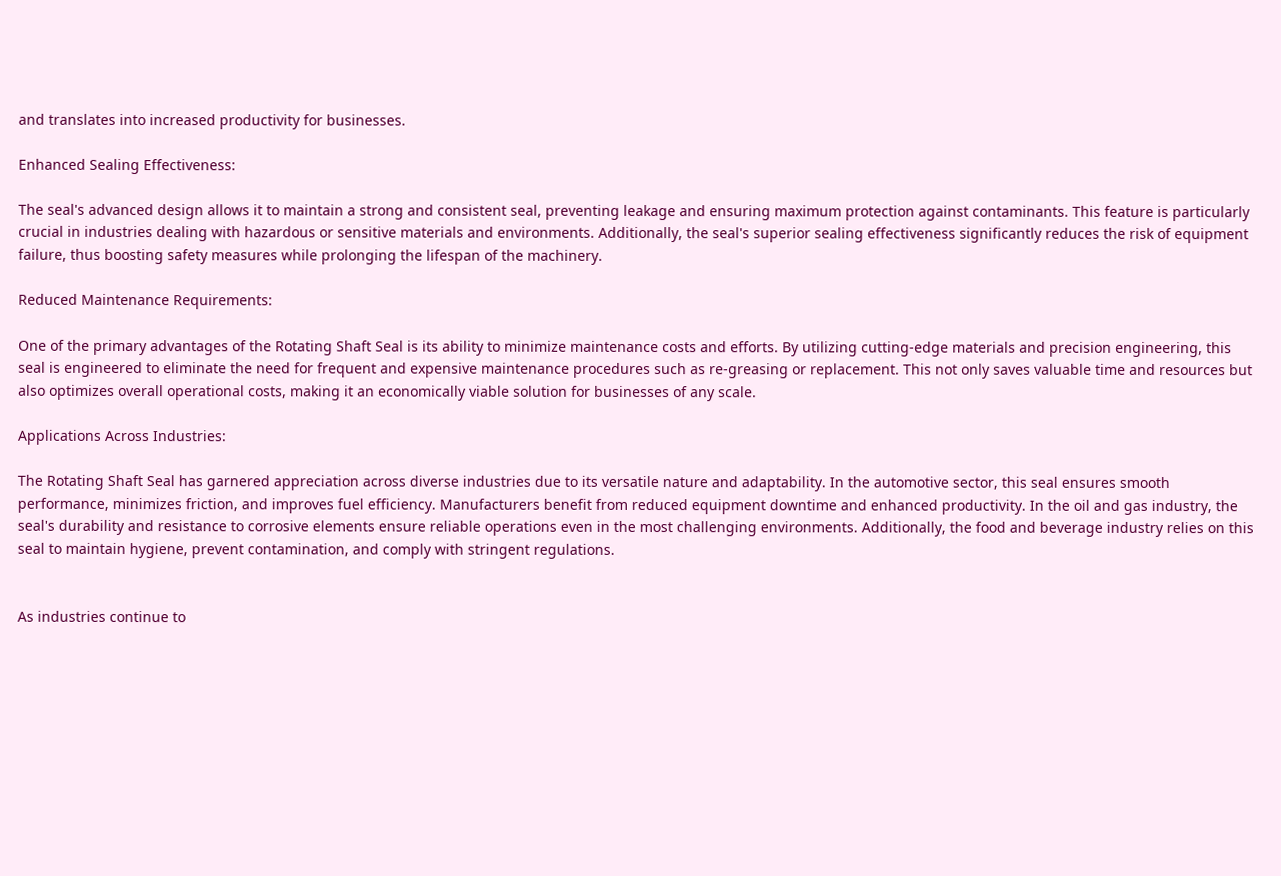and translates into increased productivity for businesses.

Enhanced Sealing Effectiveness:

The seal's advanced design allows it to maintain a strong and consistent seal, preventing leakage and ensuring maximum protection against contaminants. This feature is particularly crucial in industries dealing with hazardous or sensitive materials and environments. Additionally, the seal's superior sealing effectiveness significantly reduces the risk of equipment failure, thus boosting safety measures while prolonging the lifespan of the machinery.

Reduced Maintenance Requirements:

One of the primary advantages of the Rotating Shaft Seal is its ability to minimize maintenance costs and efforts. By utilizing cutting-edge materials and precision engineering, this seal is engineered to eliminate the need for frequent and expensive maintenance procedures such as re-greasing or replacement. This not only saves valuable time and resources but also optimizes overall operational costs, making it an economically viable solution for businesses of any scale.

Applications Across Industries:

The Rotating Shaft Seal has garnered appreciation across diverse industries due to its versatile nature and adaptability. In the automotive sector, this seal ensures smooth performance, minimizes friction, and improves fuel efficiency. Manufacturers benefit from reduced equipment downtime and enhanced productivity. In the oil and gas industry, the seal's durability and resistance to corrosive elements ensure reliable operations even in the most challenging environments. Additionally, the food and beverage industry relies on this seal to maintain hygiene, prevent contamination, and comply with stringent regulations.


As industries continue to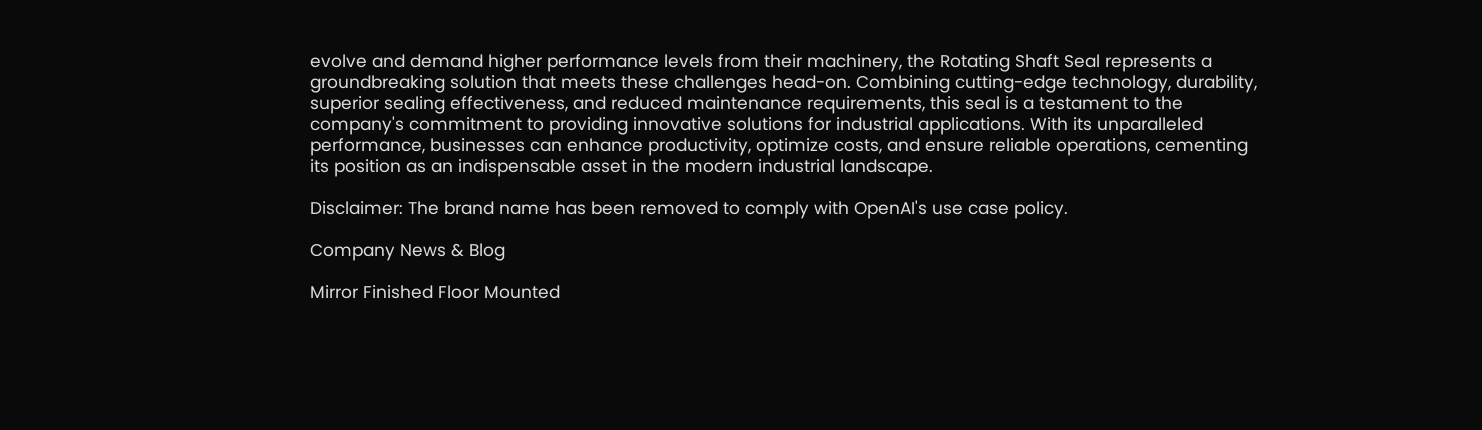evolve and demand higher performance levels from their machinery, the Rotating Shaft Seal represents a groundbreaking solution that meets these challenges head-on. Combining cutting-edge technology, durability, superior sealing effectiveness, and reduced maintenance requirements, this seal is a testament to the company's commitment to providing innovative solutions for industrial applications. With its unparalleled performance, businesses can enhance productivity, optimize costs, and ensure reliable operations, cementing its position as an indispensable asset in the modern industrial landscape.

Disclaimer: The brand name has been removed to comply with OpenAI's use case policy.

Company News & Blog

Mirror Finished Floor Mounted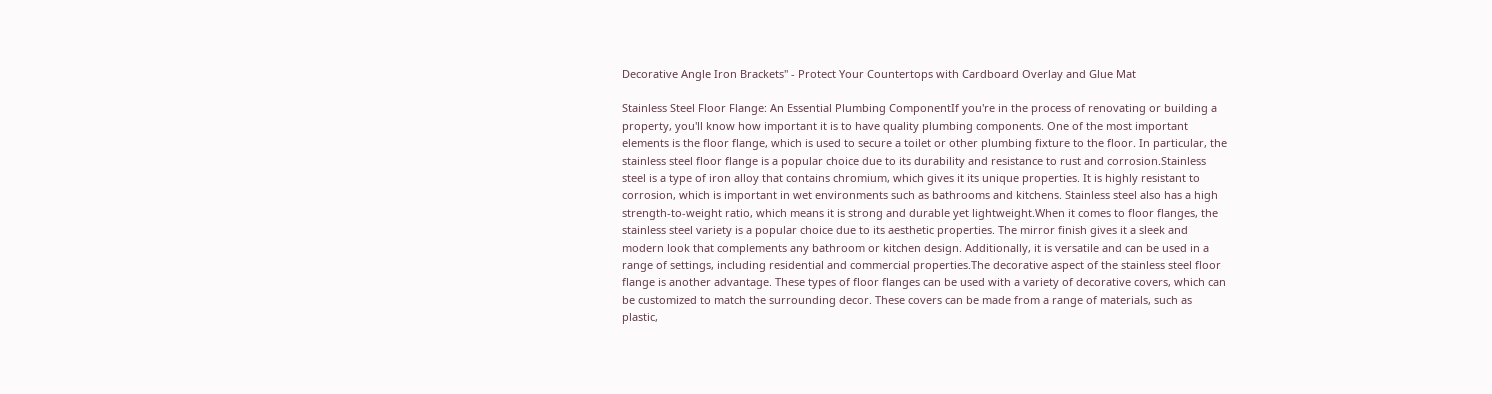Decorative Angle Iron Brackets" - Protect Your Countertops with Cardboard Overlay and Glue Mat

Stainless Steel Floor Flange: An Essential Plumbing ComponentIf you're in the process of renovating or building a property, you'll know how important it is to have quality plumbing components. One of the most important elements is the floor flange, which is used to secure a toilet or other plumbing fixture to the floor. In particular, the stainless steel floor flange is a popular choice due to its durability and resistance to rust and corrosion.Stainless steel is a type of iron alloy that contains chromium, which gives it its unique properties. It is highly resistant to corrosion, which is important in wet environments such as bathrooms and kitchens. Stainless steel also has a high strength-to-weight ratio, which means it is strong and durable yet lightweight.When it comes to floor flanges, the stainless steel variety is a popular choice due to its aesthetic properties. The mirror finish gives it a sleek and modern look that complements any bathroom or kitchen design. Additionally, it is versatile and can be used in a range of settings, including residential and commercial properties.The decorative aspect of the stainless steel floor flange is another advantage. These types of floor flanges can be used with a variety of decorative covers, which can be customized to match the surrounding decor. These covers can be made from a range of materials, such as plastic,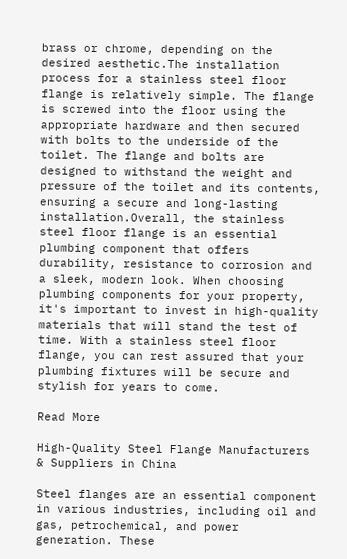brass or chrome, depending on the desired aesthetic.The installation process for a stainless steel floor flange is relatively simple. The flange is screwed into the floor using the appropriate hardware and then secured with bolts to the underside of the toilet. The flange and bolts are designed to withstand the weight and pressure of the toilet and its contents, ensuring a secure and long-lasting installation.Overall, the stainless steel floor flange is an essential plumbing component that offers durability, resistance to corrosion and a sleek, modern look. When choosing plumbing components for your property, it's important to invest in high-quality materials that will stand the test of time. With a stainless steel floor flange, you can rest assured that your plumbing fixtures will be secure and stylish for years to come.

Read More

High-Quality Steel Flange Manufacturers & Suppliers in China

Steel flanges are an essential component in various industries, including oil and gas, petrochemical, and power generation. These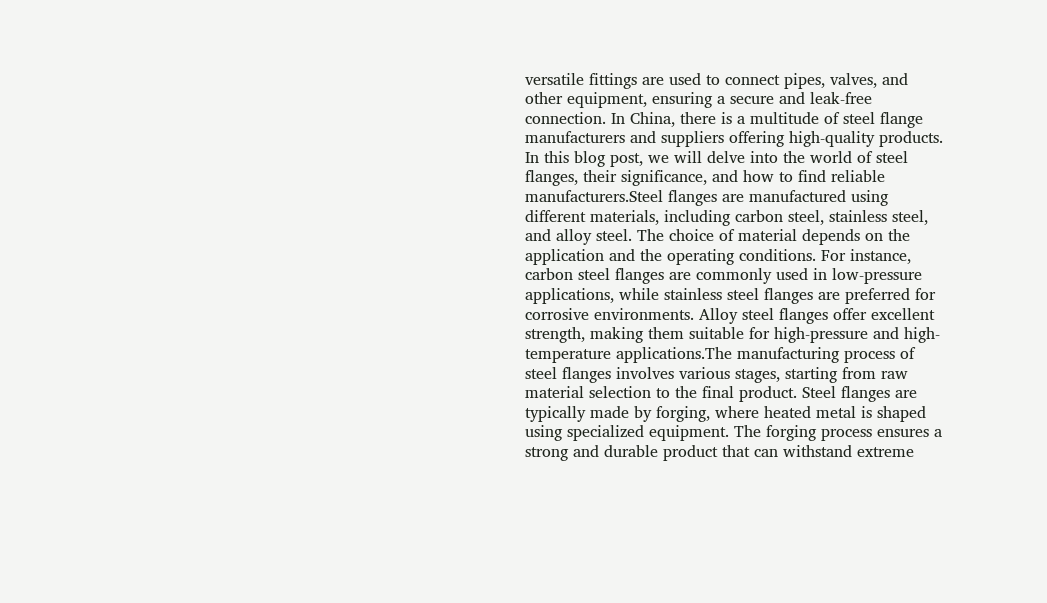versatile fittings are used to connect pipes, valves, and other equipment, ensuring a secure and leak-free connection. In China, there is a multitude of steel flange manufacturers and suppliers offering high-quality products. In this blog post, we will delve into the world of steel flanges, their significance, and how to find reliable manufacturers.Steel flanges are manufactured using different materials, including carbon steel, stainless steel, and alloy steel. The choice of material depends on the application and the operating conditions. For instance, carbon steel flanges are commonly used in low-pressure applications, while stainless steel flanges are preferred for corrosive environments. Alloy steel flanges offer excellent strength, making them suitable for high-pressure and high-temperature applications.The manufacturing process of steel flanges involves various stages, starting from raw material selection to the final product. Steel flanges are typically made by forging, where heated metal is shaped using specialized equipment. The forging process ensures a strong and durable product that can withstand extreme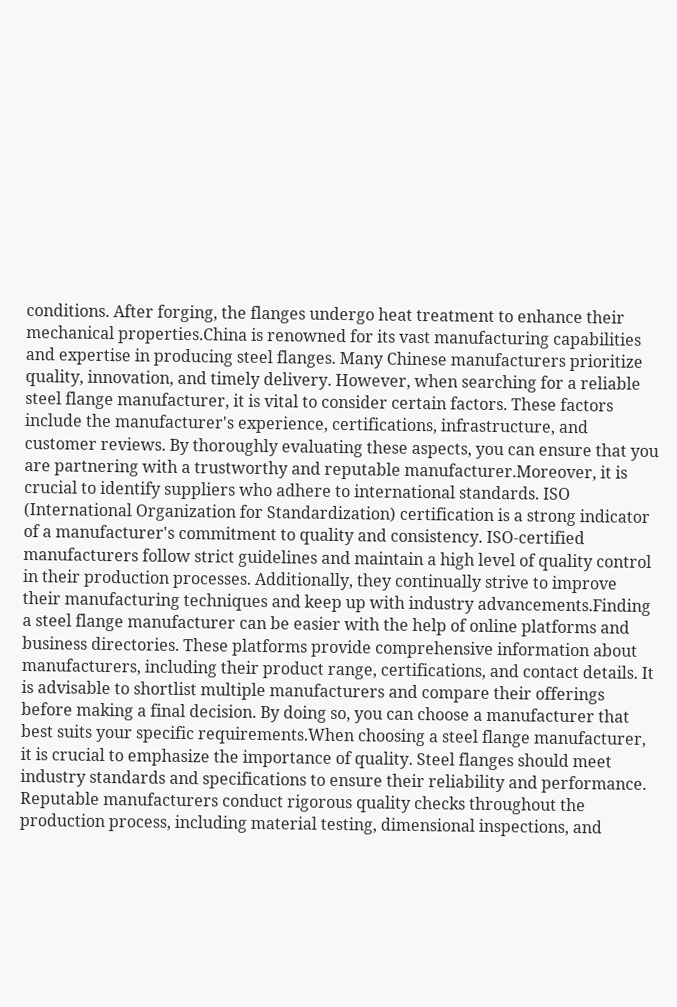conditions. After forging, the flanges undergo heat treatment to enhance their mechanical properties.China is renowned for its vast manufacturing capabilities and expertise in producing steel flanges. Many Chinese manufacturers prioritize quality, innovation, and timely delivery. However, when searching for a reliable steel flange manufacturer, it is vital to consider certain factors. These factors include the manufacturer's experience, certifications, infrastructure, and customer reviews. By thoroughly evaluating these aspects, you can ensure that you are partnering with a trustworthy and reputable manufacturer.Moreover, it is crucial to identify suppliers who adhere to international standards. ISO (International Organization for Standardization) certification is a strong indicator of a manufacturer's commitment to quality and consistency. ISO-certified manufacturers follow strict guidelines and maintain a high level of quality control in their production processes. Additionally, they continually strive to improve their manufacturing techniques and keep up with industry advancements.Finding a steel flange manufacturer can be easier with the help of online platforms and business directories. These platforms provide comprehensive information about manufacturers, including their product range, certifications, and contact details. It is advisable to shortlist multiple manufacturers and compare their offerings before making a final decision. By doing so, you can choose a manufacturer that best suits your specific requirements.When choosing a steel flange manufacturer, it is crucial to emphasize the importance of quality. Steel flanges should meet industry standards and specifications to ensure their reliability and performance. Reputable manufacturers conduct rigorous quality checks throughout the production process, including material testing, dimensional inspections, and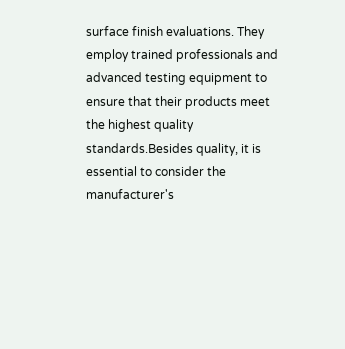surface finish evaluations. They employ trained professionals and advanced testing equipment to ensure that their products meet the highest quality standards.Besides quality, it is essential to consider the manufacturer's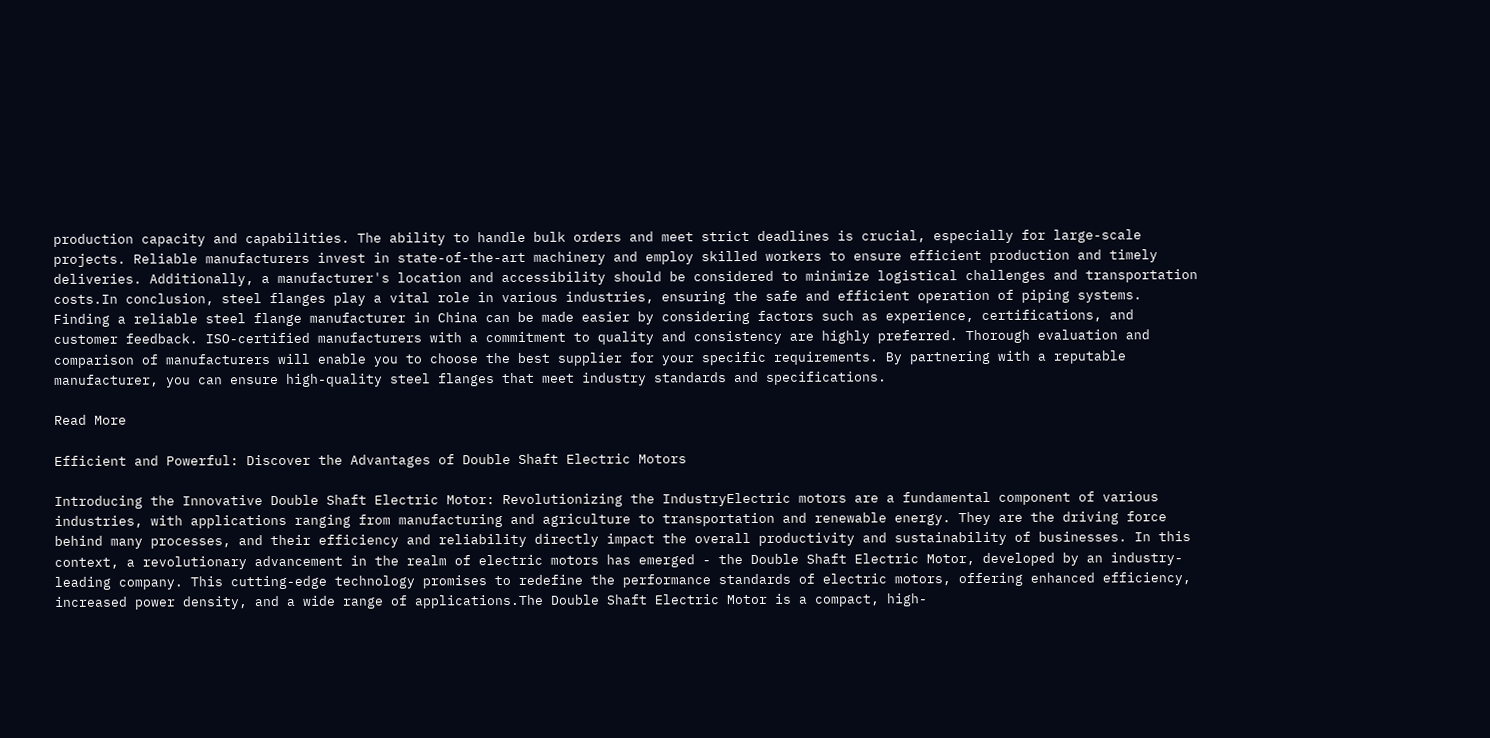production capacity and capabilities. The ability to handle bulk orders and meet strict deadlines is crucial, especially for large-scale projects. Reliable manufacturers invest in state-of-the-art machinery and employ skilled workers to ensure efficient production and timely deliveries. Additionally, a manufacturer's location and accessibility should be considered to minimize logistical challenges and transportation costs.In conclusion, steel flanges play a vital role in various industries, ensuring the safe and efficient operation of piping systems. Finding a reliable steel flange manufacturer in China can be made easier by considering factors such as experience, certifications, and customer feedback. ISO-certified manufacturers with a commitment to quality and consistency are highly preferred. Thorough evaluation and comparison of manufacturers will enable you to choose the best supplier for your specific requirements. By partnering with a reputable manufacturer, you can ensure high-quality steel flanges that meet industry standards and specifications.

Read More

Efficient and Powerful: Discover the Advantages of Double Shaft Electric Motors

Introducing the Innovative Double Shaft Electric Motor: Revolutionizing the IndustryElectric motors are a fundamental component of various industries, with applications ranging from manufacturing and agriculture to transportation and renewable energy. They are the driving force behind many processes, and their efficiency and reliability directly impact the overall productivity and sustainability of businesses. In this context, a revolutionary advancement in the realm of electric motors has emerged - the Double Shaft Electric Motor, developed by an industry-leading company. This cutting-edge technology promises to redefine the performance standards of electric motors, offering enhanced efficiency, increased power density, and a wide range of applications.The Double Shaft Electric Motor is a compact, high-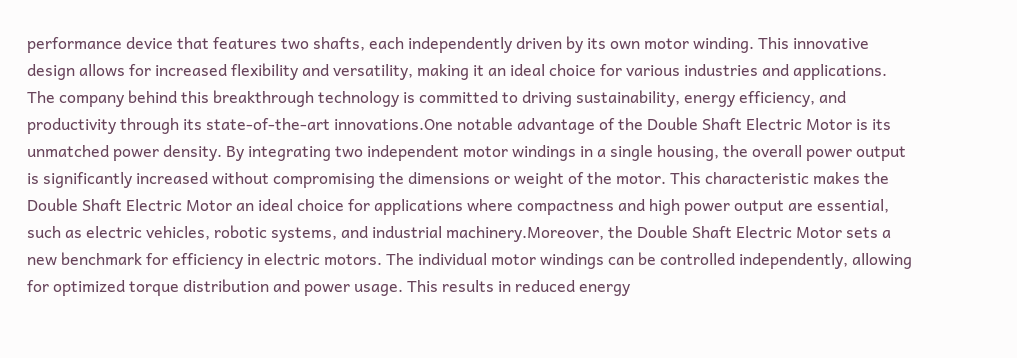performance device that features two shafts, each independently driven by its own motor winding. This innovative design allows for increased flexibility and versatility, making it an ideal choice for various industries and applications. The company behind this breakthrough technology is committed to driving sustainability, energy efficiency, and productivity through its state-of-the-art innovations.One notable advantage of the Double Shaft Electric Motor is its unmatched power density. By integrating two independent motor windings in a single housing, the overall power output is significantly increased without compromising the dimensions or weight of the motor. This characteristic makes the Double Shaft Electric Motor an ideal choice for applications where compactness and high power output are essential, such as electric vehicles, robotic systems, and industrial machinery.Moreover, the Double Shaft Electric Motor sets a new benchmark for efficiency in electric motors. The individual motor windings can be controlled independently, allowing for optimized torque distribution and power usage. This results in reduced energy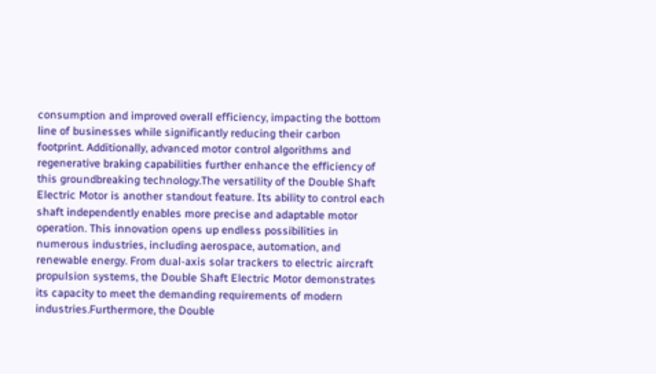consumption and improved overall efficiency, impacting the bottom line of businesses while significantly reducing their carbon footprint. Additionally, advanced motor control algorithms and regenerative braking capabilities further enhance the efficiency of this groundbreaking technology.The versatility of the Double Shaft Electric Motor is another standout feature. Its ability to control each shaft independently enables more precise and adaptable motor operation. This innovation opens up endless possibilities in numerous industries, including aerospace, automation, and renewable energy. From dual-axis solar trackers to electric aircraft propulsion systems, the Double Shaft Electric Motor demonstrates its capacity to meet the demanding requirements of modern industries.Furthermore, the Double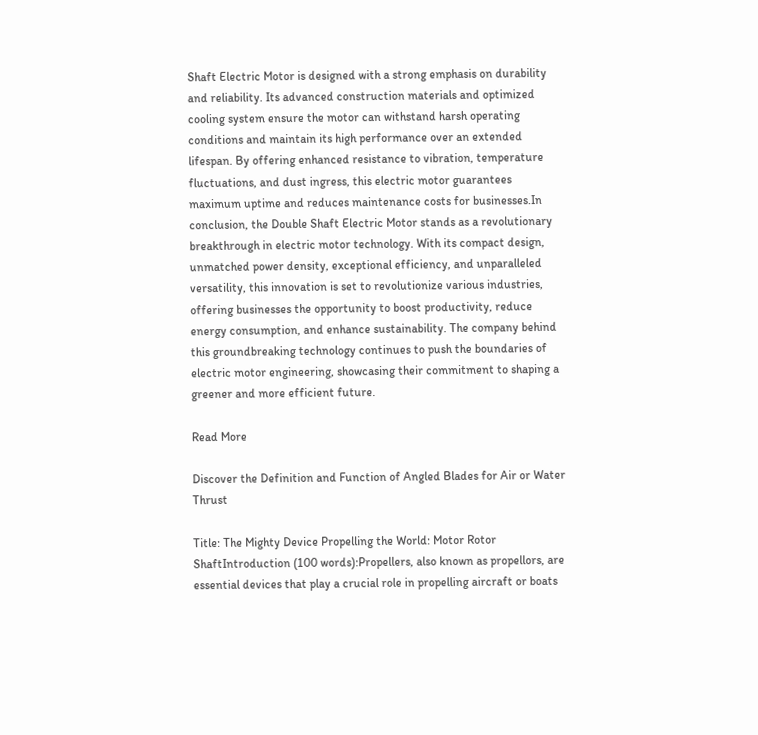Shaft Electric Motor is designed with a strong emphasis on durability and reliability. Its advanced construction materials and optimized cooling system ensure the motor can withstand harsh operating conditions and maintain its high performance over an extended lifespan. By offering enhanced resistance to vibration, temperature fluctuations, and dust ingress, this electric motor guarantees maximum uptime and reduces maintenance costs for businesses.In conclusion, the Double Shaft Electric Motor stands as a revolutionary breakthrough in electric motor technology. With its compact design, unmatched power density, exceptional efficiency, and unparalleled versatility, this innovation is set to revolutionize various industries, offering businesses the opportunity to boost productivity, reduce energy consumption, and enhance sustainability. The company behind this groundbreaking technology continues to push the boundaries of electric motor engineering, showcasing their commitment to shaping a greener and more efficient future.

Read More

Discover the Definition and Function of Angled Blades for Air or Water Thrust

Title: The Mighty Device Propelling the World: Motor Rotor ShaftIntroduction (100 words):Propellers, also known as propellors, are essential devices that play a crucial role in propelling aircraft or boats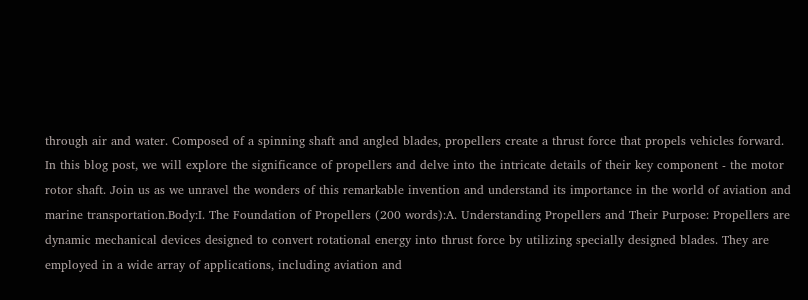through air and water. Composed of a spinning shaft and angled blades, propellers create a thrust force that propels vehicles forward. In this blog post, we will explore the significance of propellers and delve into the intricate details of their key component - the motor rotor shaft. Join us as we unravel the wonders of this remarkable invention and understand its importance in the world of aviation and marine transportation.Body:I. The Foundation of Propellers (200 words):A. Understanding Propellers and Their Purpose: Propellers are dynamic mechanical devices designed to convert rotational energy into thrust force by utilizing specially designed blades. They are employed in a wide array of applications, including aviation and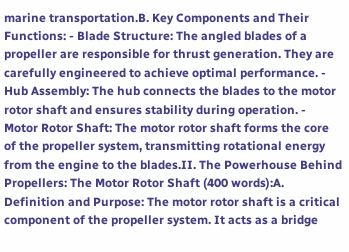marine transportation.B. Key Components and Their Functions: - Blade Structure: The angled blades of a propeller are responsible for thrust generation. They are carefully engineered to achieve optimal performance. - Hub Assembly: The hub connects the blades to the motor rotor shaft and ensures stability during operation. - Motor Rotor Shaft: The motor rotor shaft forms the core of the propeller system, transmitting rotational energy from the engine to the blades.II. The Powerhouse Behind Propellers: The Motor Rotor Shaft (400 words):A. Definition and Purpose: The motor rotor shaft is a critical component of the propeller system. It acts as a bridge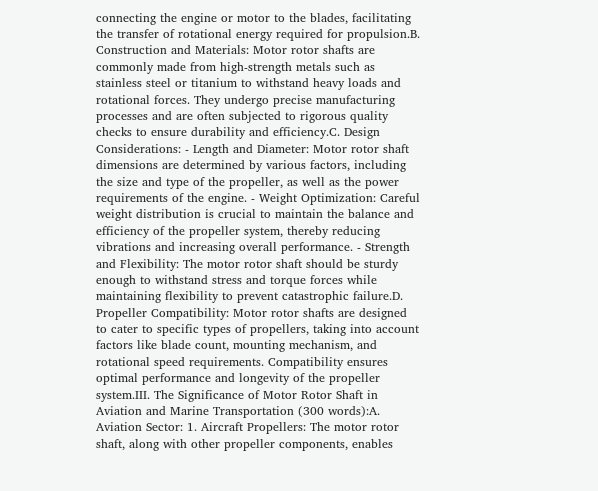connecting the engine or motor to the blades, facilitating the transfer of rotational energy required for propulsion.B. Construction and Materials: Motor rotor shafts are commonly made from high-strength metals such as stainless steel or titanium to withstand heavy loads and rotational forces. They undergo precise manufacturing processes and are often subjected to rigorous quality checks to ensure durability and efficiency.C. Design Considerations: - Length and Diameter: Motor rotor shaft dimensions are determined by various factors, including the size and type of the propeller, as well as the power requirements of the engine. - Weight Optimization: Careful weight distribution is crucial to maintain the balance and efficiency of the propeller system, thereby reducing vibrations and increasing overall performance. - Strength and Flexibility: The motor rotor shaft should be sturdy enough to withstand stress and torque forces while maintaining flexibility to prevent catastrophic failure.D. Propeller Compatibility: Motor rotor shafts are designed to cater to specific types of propellers, taking into account factors like blade count, mounting mechanism, and rotational speed requirements. Compatibility ensures optimal performance and longevity of the propeller system.III. The Significance of Motor Rotor Shaft in Aviation and Marine Transportation (300 words):A. Aviation Sector: 1. Aircraft Propellers: The motor rotor shaft, along with other propeller components, enables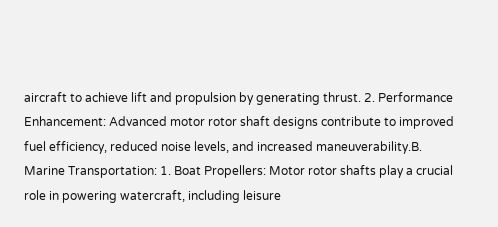aircraft to achieve lift and propulsion by generating thrust. 2. Performance Enhancement: Advanced motor rotor shaft designs contribute to improved fuel efficiency, reduced noise levels, and increased maneuverability.B. Marine Transportation: 1. Boat Propellers: Motor rotor shafts play a crucial role in powering watercraft, including leisure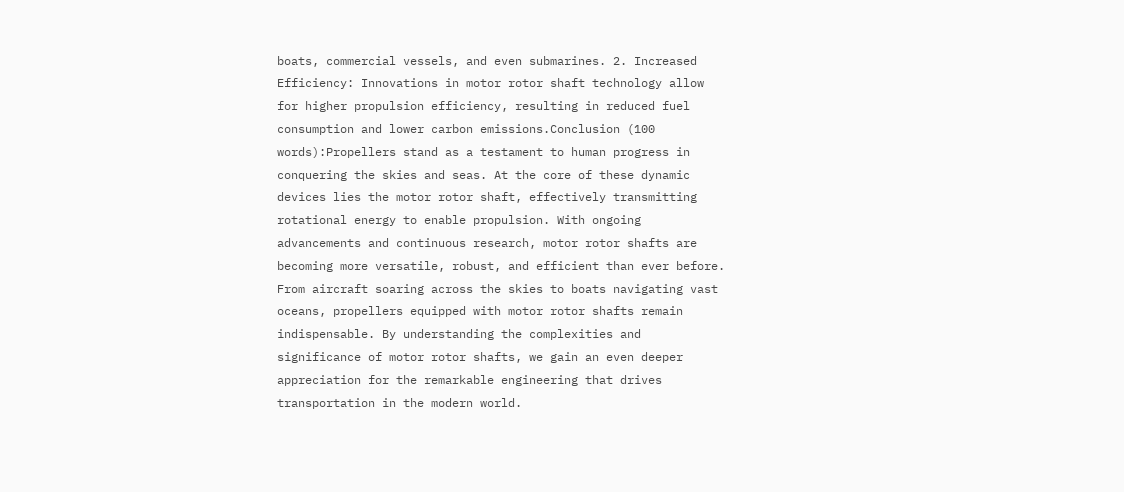boats, commercial vessels, and even submarines. 2. Increased Efficiency: Innovations in motor rotor shaft technology allow for higher propulsion efficiency, resulting in reduced fuel consumption and lower carbon emissions.Conclusion (100 words):Propellers stand as a testament to human progress in conquering the skies and seas. At the core of these dynamic devices lies the motor rotor shaft, effectively transmitting rotational energy to enable propulsion. With ongoing advancements and continuous research, motor rotor shafts are becoming more versatile, robust, and efficient than ever before. From aircraft soaring across the skies to boats navigating vast oceans, propellers equipped with motor rotor shafts remain indispensable. By understanding the complexities and significance of motor rotor shafts, we gain an even deeper appreciation for the remarkable engineering that drives transportation in the modern world.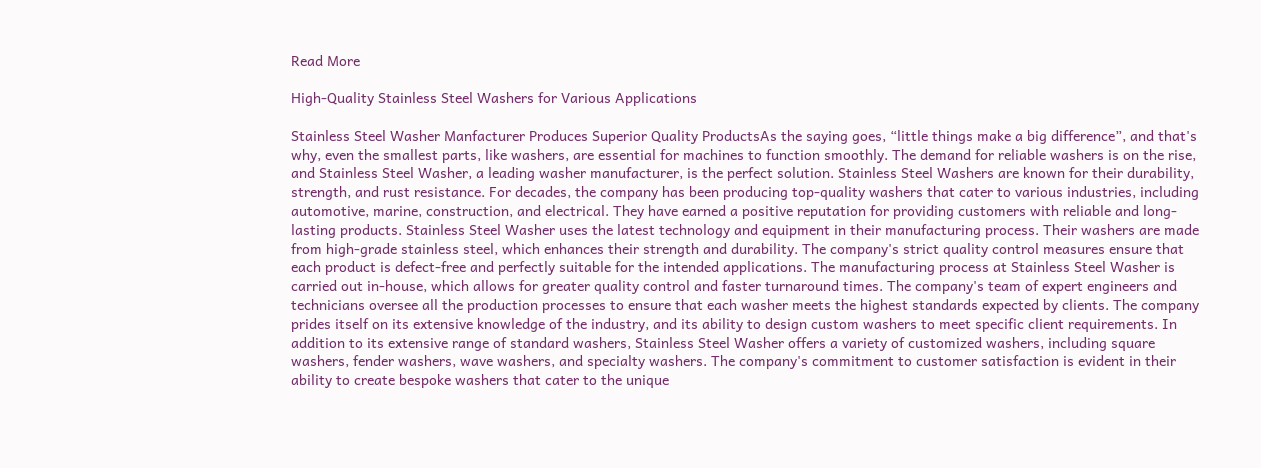Read More

High-Quality Stainless Steel Washers for Various Applications

Stainless Steel Washer Manfacturer Produces Superior Quality ProductsAs the saying goes, “little things make a big difference”, and that's why, even the smallest parts, like washers, are essential for machines to function smoothly. The demand for reliable washers is on the rise, and Stainless Steel Washer, a leading washer manufacturer, is the perfect solution. Stainless Steel Washers are known for their durability, strength, and rust resistance. For decades, the company has been producing top-quality washers that cater to various industries, including automotive, marine, construction, and electrical. They have earned a positive reputation for providing customers with reliable and long-lasting products. Stainless Steel Washer uses the latest technology and equipment in their manufacturing process. Their washers are made from high-grade stainless steel, which enhances their strength and durability. The company's strict quality control measures ensure that each product is defect-free and perfectly suitable for the intended applications. The manufacturing process at Stainless Steel Washer is carried out in-house, which allows for greater quality control and faster turnaround times. The company's team of expert engineers and technicians oversee all the production processes to ensure that each washer meets the highest standards expected by clients. The company prides itself on its extensive knowledge of the industry, and its ability to design custom washers to meet specific client requirements. In addition to its extensive range of standard washers, Stainless Steel Washer offers a variety of customized washers, including square washers, fender washers, wave washers, and specialty washers. The company's commitment to customer satisfaction is evident in their ability to create bespoke washers that cater to the unique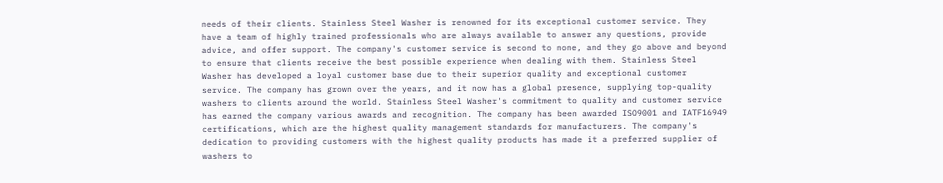needs of their clients. Stainless Steel Washer is renowned for its exceptional customer service. They have a team of highly trained professionals who are always available to answer any questions, provide advice, and offer support. The company's customer service is second to none, and they go above and beyond to ensure that clients receive the best possible experience when dealing with them. Stainless Steel Washer has developed a loyal customer base due to their superior quality and exceptional customer service. The company has grown over the years, and it now has a global presence, supplying top-quality washers to clients around the world. Stainless Steel Washer's commitment to quality and customer service has earned the company various awards and recognition. The company has been awarded ISO9001 and IATF16949 certifications, which are the highest quality management standards for manufacturers. The company's dedication to providing customers with the highest quality products has made it a preferred supplier of washers to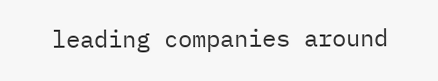leading companies around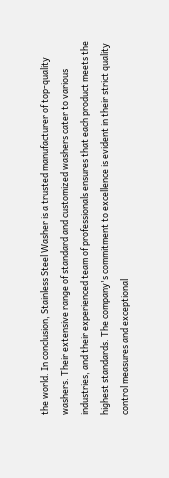the world. In conclusion, Stainless Steel Washer is a trusted manufacturer of top-quality washers. Their extensive range of standard and customized washers cater to various industries, and their experienced team of professionals ensures that each product meets the highest standards. The company's commitment to excellence is evident in their strict quality control measures and exceptional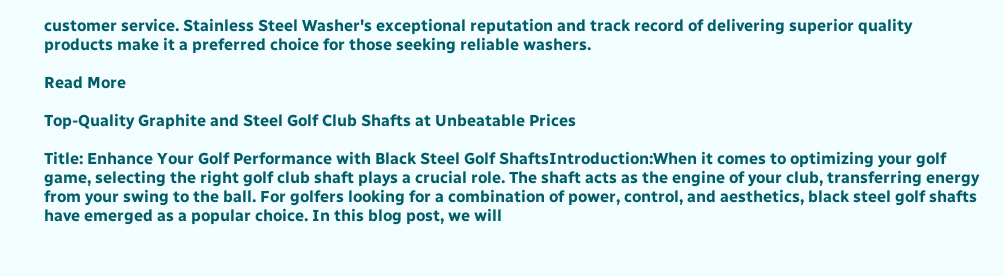customer service. Stainless Steel Washer's exceptional reputation and track record of delivering superior quality products make it a preferred choice for those seeking reliable washers.

Read More

Top-Quality Graphite and Steel Golf Club Shafts at Unbeatable Prices

Title: Enhance Your Golf Performance with Black Steel Golf ShaftsIntroduction:When it comes to optimizing your golf game, selecting the right golf club shaft plays a crucial role. The shaft acts as the engine of your club, transferring energy from your swing to the ball. For golfers looking for a combination of power, control, and aesthetics, black steel golf shafts have emerged as a popular choice. In this blog post, we will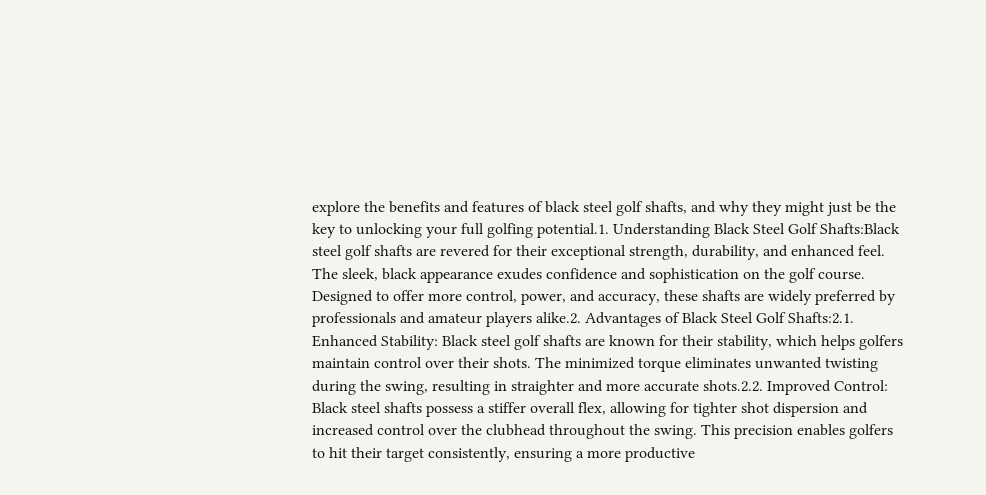explore the benefits and features of black steel golf shafts, and why they might just be the key to unlocking your full golfing potential.1. Understanding Black Steel Golf Shafts:Black steel golf shafts are revered for their exceptional strength, durability, and enhanced feel. The sleek, black appearance exudes confidence and sophistication on the golf course. Designed to offer more control, power, and accuracy, these shafts are widely preferred by professionals and amateur players alike.2. Advantages of Black Steel Golf Shafts:2.1. Enhanced Stability: Black steel golf shafts are known for their stability, which helps golfers maintain control over their shots. The minimized torque eliminates unwanted twisting during the swing, resulting in straighter and more accurate shots.2.2. Improved Control: Black steel shafts possess a stiffer overall flex, allowing for tighter shot dispersion and increased control over the clubhead throughout the swing. This precision enables golfers to hit their target consistently, ensuring a more productive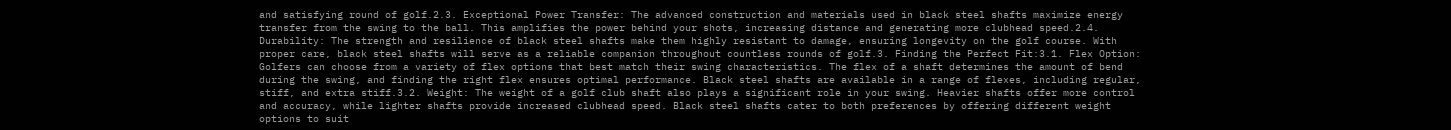and satisfying round of golf.2.3. Exceptional Power Transfer: The advanced construction and materials used in black steel shafts maximize energy transfer from the swing to the ball. This amplifies the power behind your shots, increasing distance and generating more clubhead speed.2.4. Durability: The strength and resilience of black steel shafts make them highly resistant to damage, ensuring longevity on the golf course. With proper care, black steel shafts will serve as a reliable companion throughout countless rounds of golf.3. Finding the Perfect Fit:3.1. Flex Option: Golfers can choose from a variety of flex options that best match their swing characteristics. The flex of a shaft determines the amount of bend during the swing, and finding the right flex ensures optimal performance. Black steel shafts are available in a range of flexes, including regular, stiff, and extra stiff.3.2. Weight: The weight of a golf club shaft also plays a significant role in your swing. Heavier shafts offer more control and accuracy, while lighter shafts provide increased clubhead speed. Black steel shafts cater to both preferences by offering different weight options to suit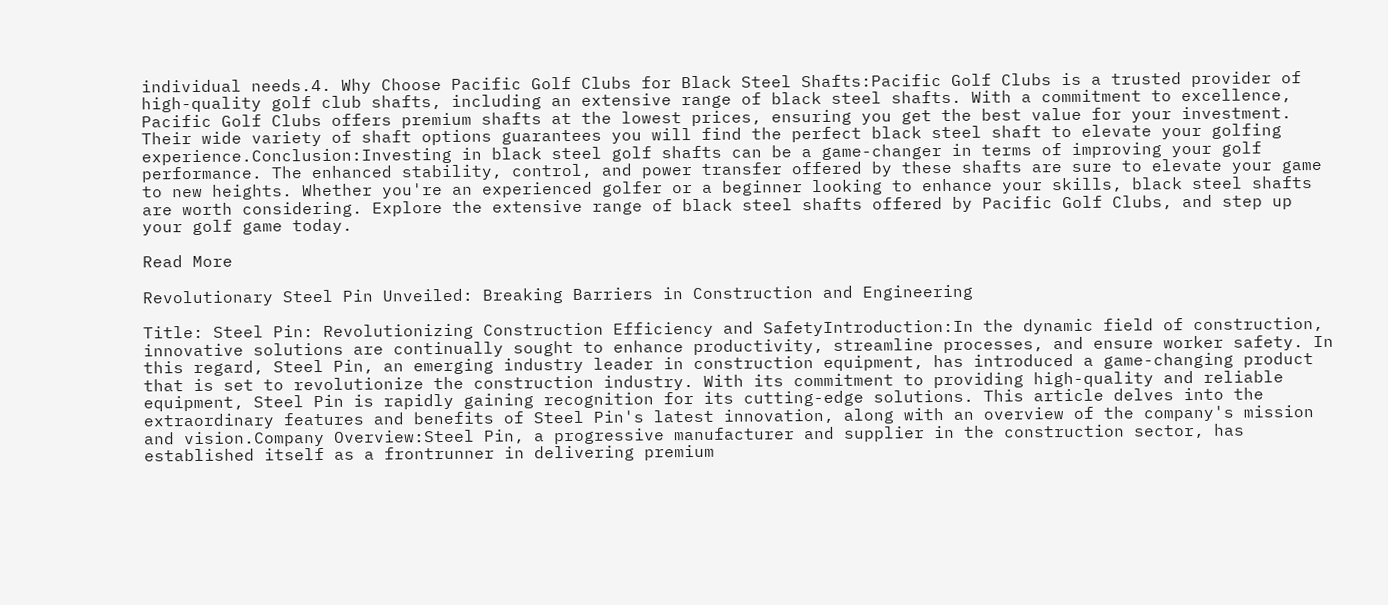individual needs.4. Why Choose Pacific Golf Clubs for Black Steel Shafts:Pacific Golf Clubs is a trusted provider of high-quality golf club shafts, including an extensive range of black steel shafts. With a commitment to excellence, Pacific Golf Clubs offers premium shafts at the lowest prices, ensuring you get the best value for your investment. Their wide variety of shaft options guarantees you will find the perfect black steel shaft to elevate your golfing experience.Conclusion:Investing in black steel golf shafts can be a game-changer in terms of improving your golf performance. The enhanced stability, control, and power transfer offered by these shafts are sure to elevate your game to new heights. Whether you're an experienced golfer or a beginner looking to enhance your skills, black steel shafts are worth considering. Explore the extensive range of black steel shafts offered by Pacific Golf Clubs, and step up your golf game today.

Read More

Revolutionary Steel Pin Unveiled: Breaking Barriers in Construction and Engineering

Title: Steel Pin: Revolutionizing Construction Efficiency and SafetyIntroduction:In the dynamic field of construction, innovative solutions are continually sought to enhance productivity, streamline processes, and ensure worker safety. In this regard, Steel Pin, an emerging industry leader in construction equipment, has introduced a game-changing product that is set to revolutionize the construction industry. With its commitment to providing high-quality and reliable equipment, Steel Pin is rapidly gaining recognition for its cutting-edge solutions. This article delves into the extraordinary features and benefits of Steel Pin's latest innovation, along with an overview of the company's mission and vision.Company Overview:Steel Pin, a progressive manufacturer and supplier in the construction sector, has established itself as a frontrunner in delivering premium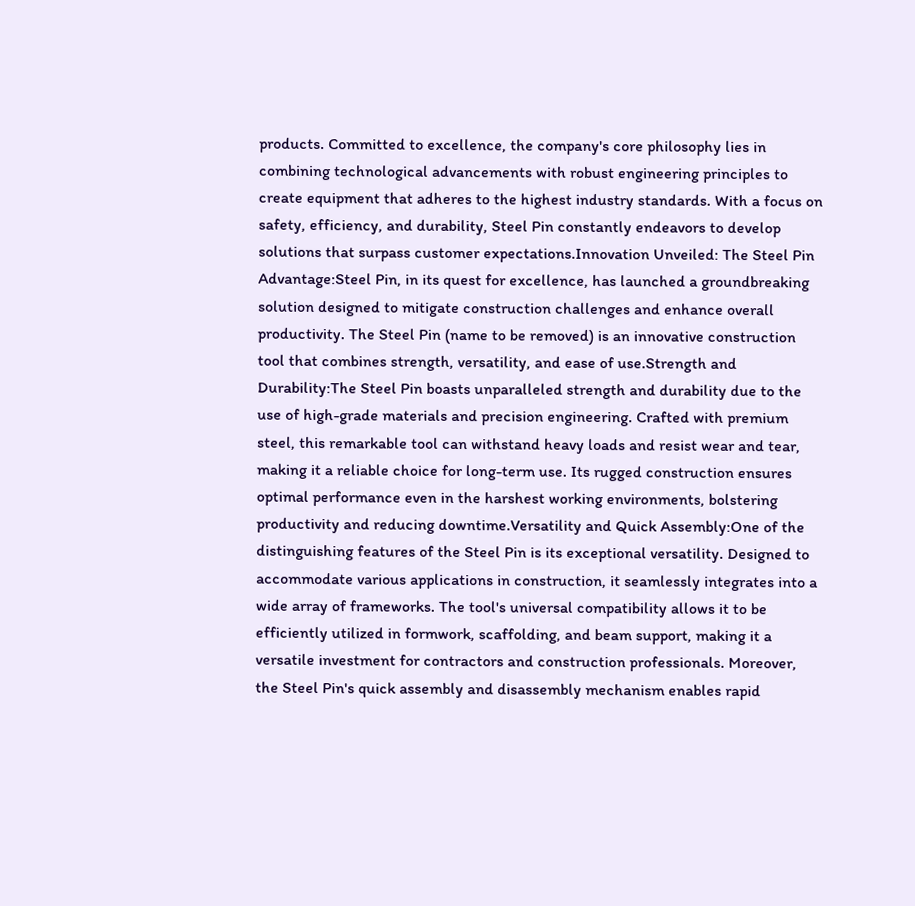products. Committed to excellence, the company's core philosophy lies in combining technological advancements with robust engineering principles to create equipment that adheres to the highest industry standards. With a focus on safety, efficiency, and durability, Steel Pin constantly endeavors to develop solutions that surpass customer expectations.Innovation Unveiled: The Steel Pin Advantage:Steel Pin, in its quest for excellence, has launched a groundbreaking solution designed to mitigate construction challenges and enhance overall productivity. The Steel Pin (name to be removed) is an innovative construction tool that combines strength, versatility, and ease of use.Strength and Durability:The Steel Pin boasts unparalleled strength and durability due to the use of high-grade materials and precision engineering. Crafted with premium steel, this remarkable tool can withstand heavy loads and resist wear and tear, making it a reliable choice for long-term use. Its rugged construction ensures optimal performance even in the harshest working environments, bolstering productivity and reducing downtime.Versatility and Quick Assembly:One of the distinguishing features of the Steel Pin is its exceptional versatility. Designed to accommodate various applications in construction, it seamlessly integrates into a wide array of frameworks. The tool's universal compatibility allows it to be efficiently utilized in formwork, scaffolding, and beam support, making it a versatile investment for contractors and construction professionals. Moreover, the Steel Pin's quick assembly and disassembly mechanism enables rapid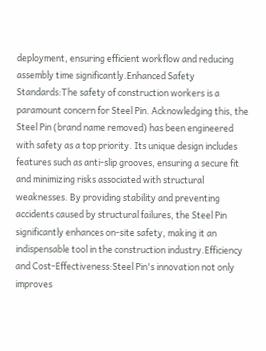deployment, ensuring efficient workflow and reducing assembly time significantly.Enhanced Safety Standards:The safety of construction workers is a paramount concern for Steel Pin. Acknowledging this, the Steel Pin (brand name removed) has been engineered with safety as a top priority. Its unique design includes features such as anti-slip grooves, ensuring a secure fit and minimizing risks associated with structural weaknesses. By providing stability and preventing accidents caused by structural failures, the Steel Pin significantly enhances on-site safety, making it an indispensable tool in the construction industry.Efficiency and Cost-Effectiveness:Steel Pin's innovation not only improves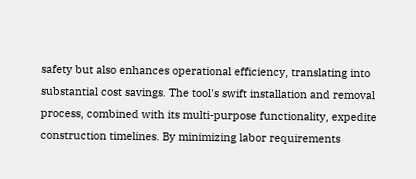safety but also enhances operational efficiency, translating into substantial cost savings. The tool's swift installation and removal process, combined with its multi-purpose functionality, expedite construction timelines. By minimizing labor requirements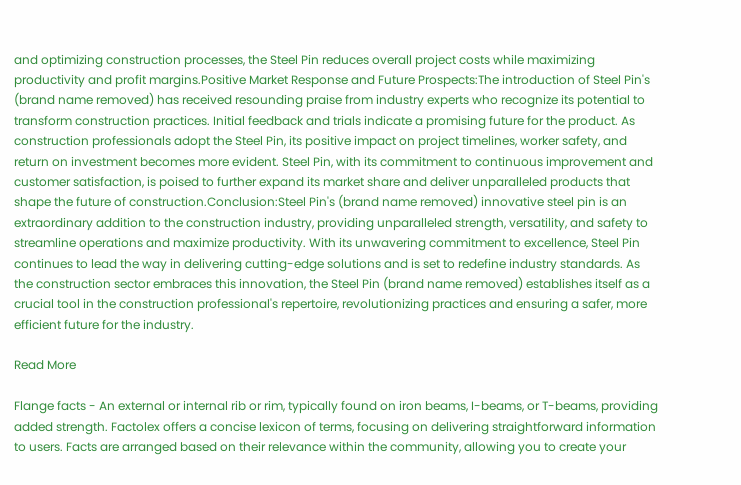and optimizing construction processes, the Steel Pin reduces overall project costs while maximizing productivity and profit margins.Positive Market Response and Future Prospects:The introduction of Steel Pin's (brand name removed) has received resounding praise from industry experts who recognize its potential to transform construction practices. Initial feedback and trials indicate a promising future for the product. As construction professionals adopt the Steel Pin, its positive impact on project timelines, worker safety, and return on investment becomes more evident. Steel Pin, with its commitment to continuous improvement and customer satisfaction, is poised to further expand its market share and deliver unparalleled products that shape the future of construction.Conclusion:Steel Pin's (brand name removed) innovative steel pin is an extraordinary addition to the construction industry, providing unparalleled strength, versatility, and safety to streamline operations and maximize productivity. With its unwavering commitment to excellence, Steel Pin continues to lead the way in delivering cutting-edge solutions and is set to redefine industry standards. As the construction sector embraces this innovation, the Steel Pin (brand name removed) establishes itself as a crucial tool in the construction professional's repertoire, revolutionizing practices and ensuring a safer, more efficient future for the industry.

Read More

Flange facts - An external or internal rib or rim, typically found on iron beams, I-beams, or T-beams, providing added strength. Factolex offers a concise lexicon of terms, focusing on delivering straightforward information to users. Facts are arranged based on their relevance within the community, allowing you to create your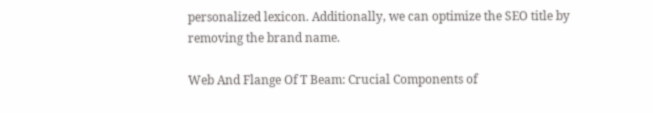personalized lexicon. Additionally, we can optimize the SEO title by removing the brand name.

Web And Flange Of T Beam: Crucial Components of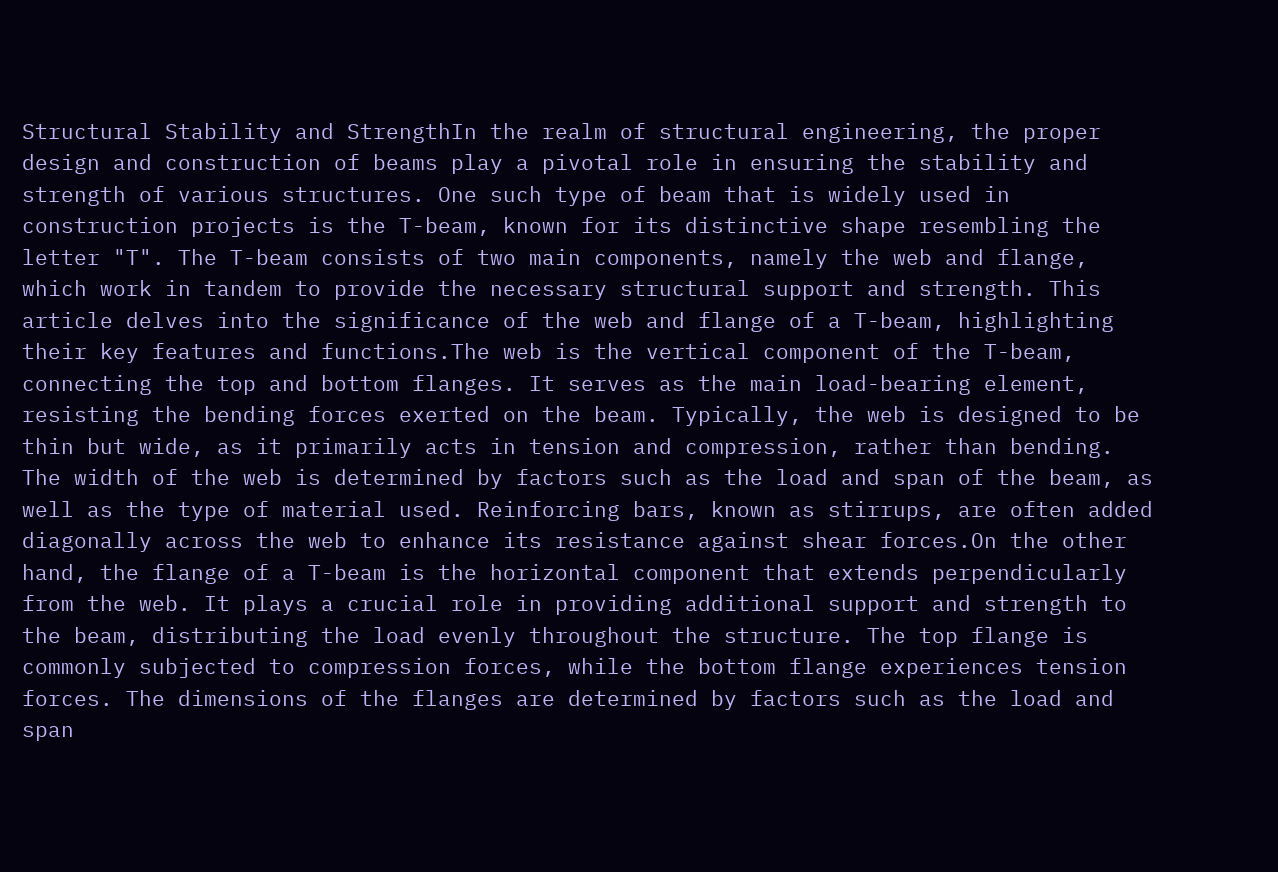Structural Stability and StrengthIn the realm of structural engineering, the proper design and construction of beams play a pivotal role in ensuring the stability and strength of various structures. One such type of beam that is widely used in construction projects is the T-beam, known for its distinctive shape resembling the letter "T". The T-beam consists of two main components, namely the web and flange, which work in tandem to provide the necessary structural support and strength. This article delves into the significance of the web and flange of a T-beam, highlighting their key features and functions.The web is the vertical component of the T-beam, connecting the top and bottom flanges. It serves as the main load-bearing element, resisting the bending forces exerted on the beam. Typically, the web is designed to be thin but wide, as it primarily acts in tension and compression, rather than bending. The width of the web is determined by factors such as the load and span of the beam, as well as the type of material used. Reinforcing bars, known as stirrups, are often added diagonally across the web to enhance its resistance against shear forces.On the other hand, the flange of a T-beam is the horizontal component that extends perpendicularly from the web. It plays a crucial role in providing additional support and strength to the beam, distributing the load evenly throughout the structure. The top flange is commonly subjected to compression forces, while the bottom flange experiences tension forces. The dimensions of the flanges are determined by factors such as the load and span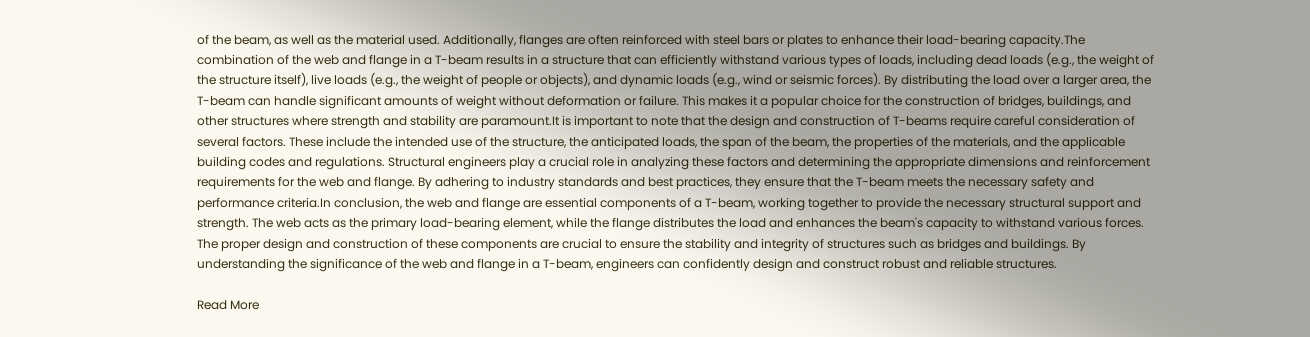of the beam, as well as the material used. Additionally, flanges are often reinforced with steel bars or plates to enhance their load-bearing capacity.The combination of the web and flange in a T-beam results in a structure that can efficiently withstand various types of loads, including dead loads (e.g., the weight of the structure itself), live loads (e.g., the weight of people or objects), and dynamic loads (e.g., wind or seismic forces). By distributing the load over a larger area, the T-beam can handle significant amounts of weight without deformation or failure. This makes it a popular choice for the construction of bridges, buildings, and other structures where strength and stability are paramount.It is important to note that the design and construction of T-beams require careful consideration of several factors. These include the intended use of the structure, the anticipated loads, the span of the beam, the properties of the materials, and the applicable building codes and regulations. Structural engineers play a crucial role in analyzing these factors and determining the appropriate dimensions and reinforcement requirements for the web and flange. By adhering to industry standards and best practices, they ensure that the T-beam meets the necessary safety and performance criteria.In conclusion, the web and flange are essential components of a T-beam, working together to provide the necessary structural support and strength. The web acts as the primary load-bearing element, while the flange distributes the load and enhances the beam's capacity to withstand various forces. The proper design and construction of these components are crucial to ensure the stability and integrity of structures such as bridges and buildings. By understanding the significance of the web and flange in a T-beam, engineers can confidently design and construct robust and reliable structures.

Read More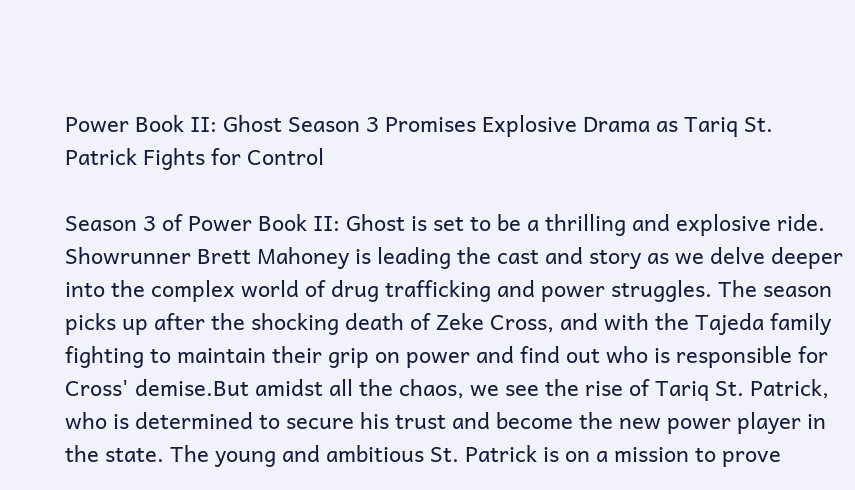Power Book II: Ghost Season 3 Promises Explosive Drama as Tariq St. Patrick Fights for Control

Season 3 of Power Book II: Ghost is set to be a thrilling and explosive ride. Showrunner Brett Mahoney is leading the cast and story as we delve deeper into the complex world of drug trafficking and power struggles. The season picks up after the shocking death of Zeke Cross, and with the Tajeda family fighting to maintain their grip on power and find out who is responsible for Cross' demise.But amidst all the chaos, we see the rise of Tariq St. Patrick, who is determined to secure his trust and become the new power player in the state. The young and ambitious St. Patrick is on a mission to prove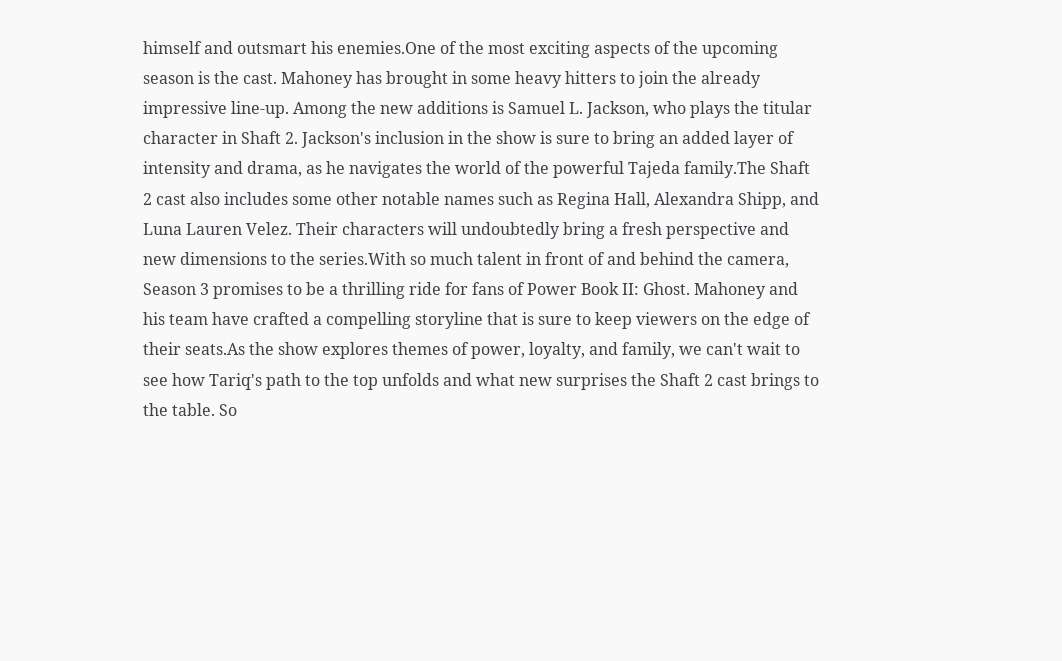himself and outsmart his enemies.One of the most exciting aspects of the upcoming season is the cast. Mahoney has brought in some heavy hitters to join the already impressive line-up. Among the new additions is Samuel L. Jackson, who plays the titular character in Shaft 2. Jackson's inclusion in the show is sure to bring an added layer of intensity and drama, as he navigates the world of the powerful Tajeda family.The Shaft 2 cast also includes some other notable names such as Regina Hall, Alexandra Shipp, and Luna Lauren Velez. Their characters will undoubtedly bring a fresh perspective and new dimensions to the series.With so much talent in front of and behind the camera, Season 3 promises to be a thrilling ride for fans of Power Book II: Ghost. Mahoney and his team have crafted a compelling storyline that is sure to keep viewers on the edge of their seats.As the show explores themes of power, loyalty, and family, we can't wait to see how Tariq's path to the top unfolds and what new surprises the Shaft 2 cast brings to the table. So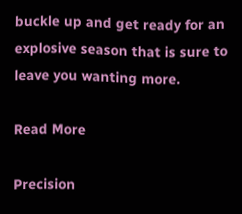buckle up and get ready for an explosive season that is sure to leave you wanting more.

Read More

Precision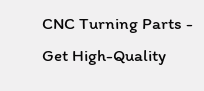CNC Turning Parts - Get High-Quality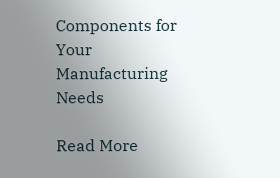Components for Your Manufacturing Needs

Read More